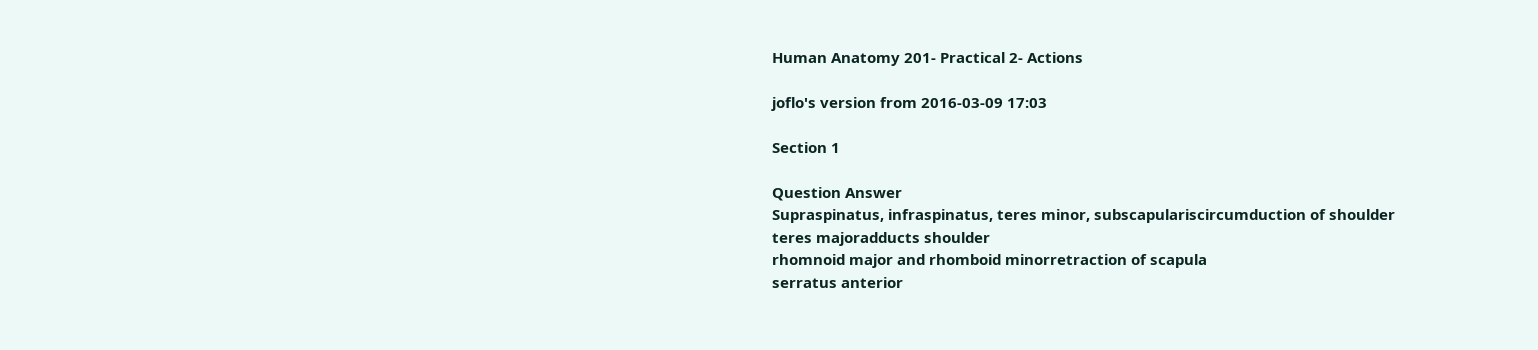Human Anatomy 201- Practical 2- Actions

joflo's version from 2016-03-09 17:03

Section 1

Question Answer
Supraspinatus, infraspinatus, teres minor, subscapulariscircumduction of shoulder
teres majoradducts shoulder
rhomnoid major and rhomboid minorretraction of scapula
serratus anterior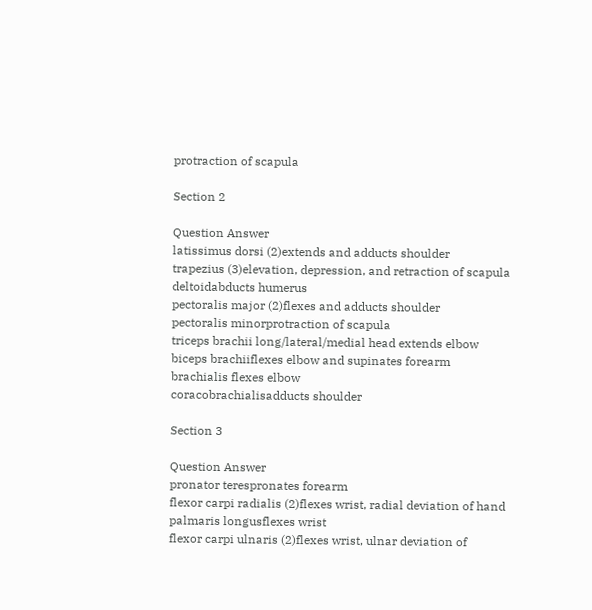protraction of scapula

Section 2

Question Answer
latissimus dorsi (2)extends and adducts shoulder
trapezius (3)elevation, depression, and retraction of scapula
deltoidabducts humerus
pectoralis major (2)flexes and adducts shoulder
pectoralis minorprotraction of scapula
triceps brachii long/lateral/medial head extends elbow
biceps brachiiflexes elbow and supinates forearm
brachialis flexes elbow
coracobrachialisadducts shoulder

Section 3

Question Answer
pronator terespronates forearm
flexor carpi radialis (2)flexes wrist, radial deviation of hand
palmaris longusflexes wrist
flexor carpi ulnaris (2)flexes wrist, ulnar deviation of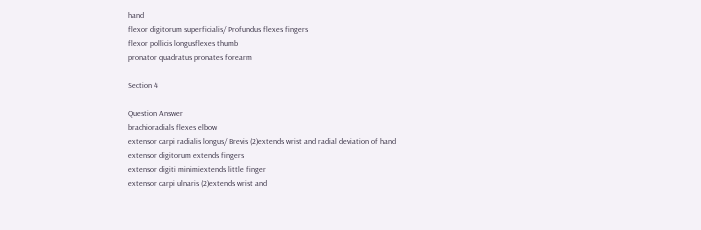hand
flexor digitorum superficialis/ Profundus flexes fingers
flexor pollicis longusflexes thumb
pronator quadratus pronates forearm

Section 4

Question Answer
brachioradials flexes elbow
extensor carpi radialis longus/ Brevis (2)extends wrist and radial deviation of hand
extensor digitorum extends fingers
extensor digiti minimiextends little finger
extensor carpi ulnaris (2)extends wrist and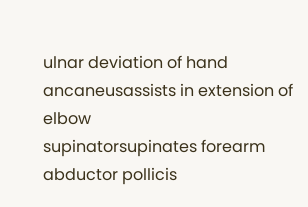ulnar deviation of hand
ancaneusassists in extension of elbow
supinatorsupinates forearm
abductor pollicis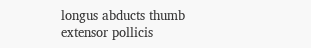longus abducts thumb
extensor pollicis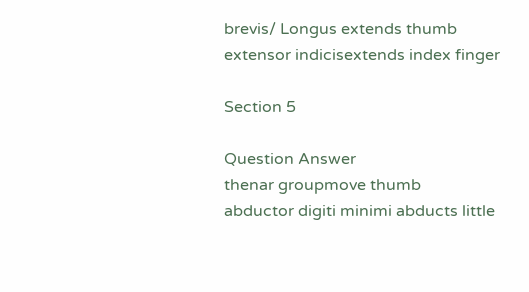brevis/ Longus extends thumb
extensor indicisextends index finger

Section 5

Question Answer
thenar groupmove thumb
abductor digiti minimi abducts little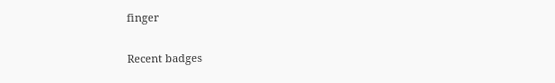finger

Recent badges